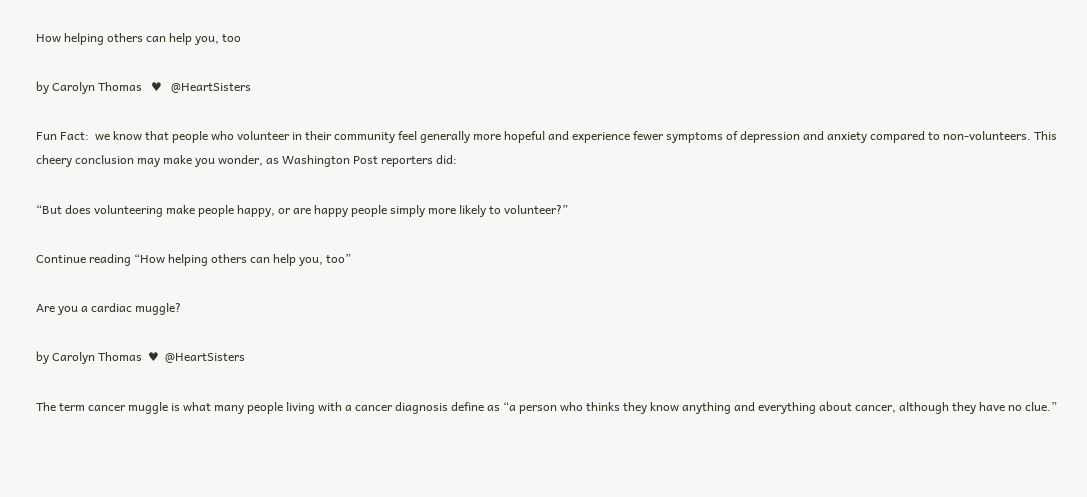How helping others can help you, too

by Carolyn Thomas   ♥   @HeartSisters

Fun Fact:  we know that people who volunteer in their community feel generally more hopeful and experience fewer symptoms of depression and anxiety compared to non-volunteers. This cheery conclusion may make you wonder, as Washington Post reporters did:

“But does volunteering make people happy, or are happy people simply more likely to volunteer?”

Continue reading “How helping others can help you, too”

Are you a cardiac muggle?

by Carolyn Thomas  ♥  @HeartSisters

The term cancer muggle is what many people living with a cancer diagnosis define as “a person who thinks they know anything and everything about cancer, although they have no clue.”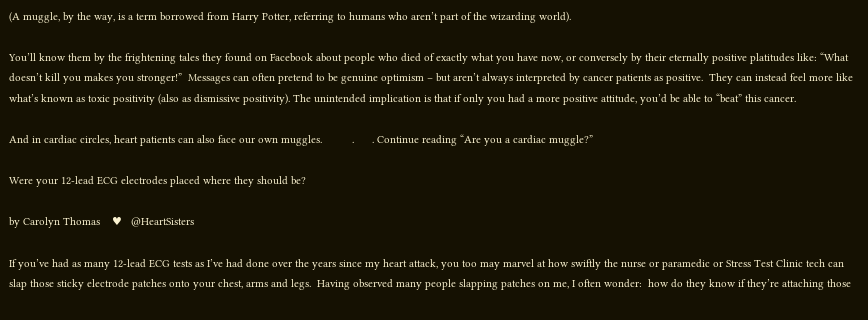(A muggle, by the way, is a term borrowed from Harry Potter, referring to humans who aren’t part of the wizarding world).

You’ll know them by the frightening tales they found on Facebook about people who died of exactly what you have now, or conversely by their eternally positive platitudes like: “What doesn’t kill you makes you stronger!”  Messages can often pretend to be genuine optimism – but aren’t always interpreted by cancer patients as positive.  They can instead feel more like what’s known as toxic positivity (also as dismissive positivity). The unintended implication is that if only you had a more positive attitude, you’d be able to “beat” this cancer.

And in cardiac circles, heart patients can also face our own muggles.          .      . Continue reading “Are you a cardiac muggle?”

Were your 12-lead ECG electrodes placed where they should be?

by Carolyn Thomas    ♥   @HeartSisters

If you’ve had as many 12-lead ECG tests as I’ve had done over the years since my heart attack, you too may marvel at how swiftly the nurse or paramedic or Stress Test Clinic tech can slap those sticky electrode patches onto your chest, arms and legs.  Having observed many people slapping patches on me, I often wonder:  how do they know if they’re attaching those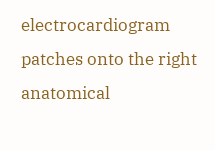electrocardiogram patches onto the right anatomical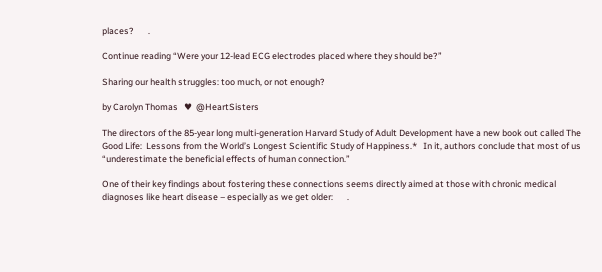places?       .

Continue reading “Were your 12-lead ECG electrodes placed where they should be?”

Sharing our health struggles: too much, or not enough?

by Carolyn Thomas   ♥  @HeartSisters

The directors of the 85-year long multi-generation Harvard Study of Adult Development have a new book out called The Good Life:  Lessons from the World’s Longest Scientific Study of Happiness.*   In it, authors conclude that most of us “underestimate the beneficial effects of human connection.”

One of their key findings about fostering these connections seems directly aimed at those with chronic medical diagnoses like heart disease – especially as we get older:       .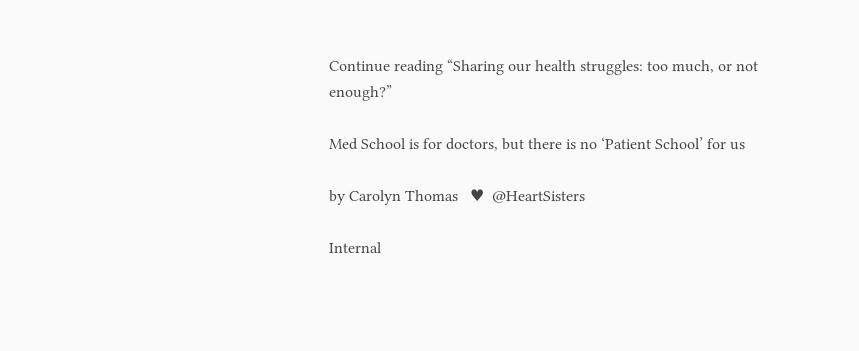Continue reading “Sharing our health struggles: too much, or not enough?”

Med School is for doctors, but there is no ‘Patient School’ for us

by Carolyn Thomas   ♥  @HeartSisters

Internal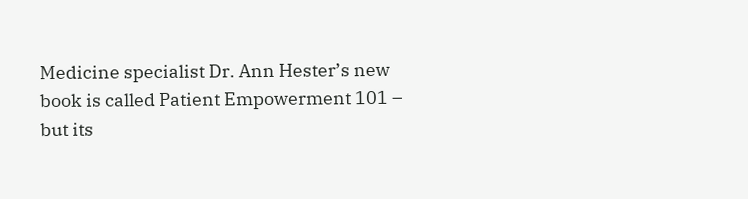Medicine specialist Dr. Ann Hester’s new book is called Patient Empowerment 101 – but its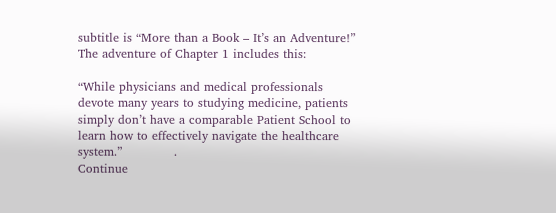subtitle is “More than a Book – It’s an Adventure!”   The adventure of Chapter 1 includes this:

“While physicians and medical professionals devote many years to studying medicine, patients simply don’t have a comparable Patient School to learn how to effectively navigate the healthcare system.”             .
Continue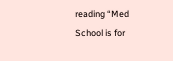reading “Med School is for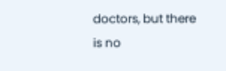doctors, but there is no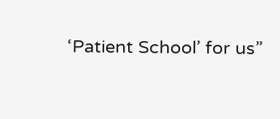‘Patient School’ for us”